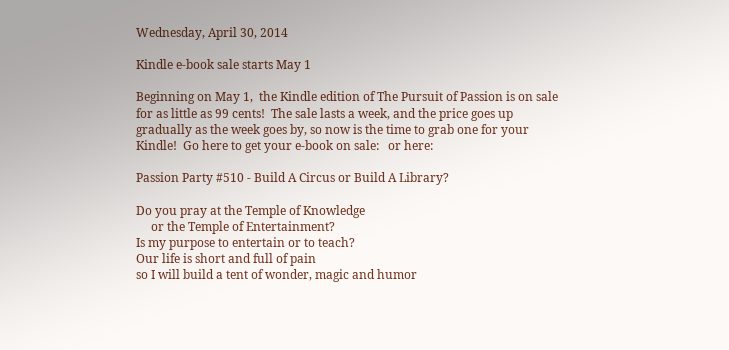Wednesday, April 30, 2014

Kindle e-book sale starts May 1

Beginning on May 1,  the Kindle edition of The Pursuit of Passion is on sale for as little as 99 cents!  The sale lasts a week, and the price goes up gradually as the week goes by, so now is the time to grab one for your Kindle!  Go here to get your e-book on sale:   or here:

Passion Party #510 - Build A Circus or Build A Library?

Do you pray at the Temple of Knowledge
     or the Temple of Entertainment?
Is my purpose to entertain or to teach?
Our life is short and full of pain
so I will build a tent of wonder, magic and humor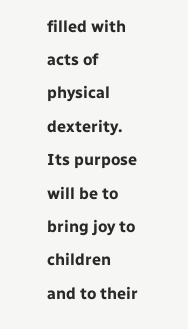filled with acts of physical dexterity.
Its purpose will be to bring joy to children
and to their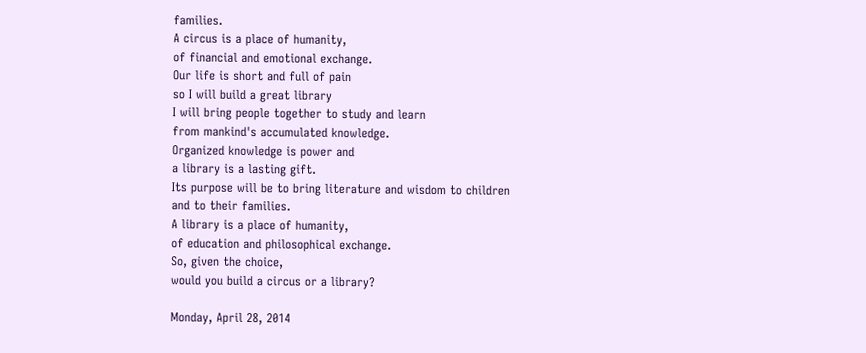families.
A circus is a place of humanity,
of financial and emotional exchange.
Our life is short and full of pain
so I will build a great library
I will bring people together to study and learn
from mankind's accumulated knowledge.
Organized knowledge is power and
a library is a lasting gift.
Its purpose will be to bring literature and wisdom to children
and to their families.
A library is a place of humanity,
of education and philosophical exchange.
So, given the choice,
would you build a circus or a library?

Monday, April 28, 2014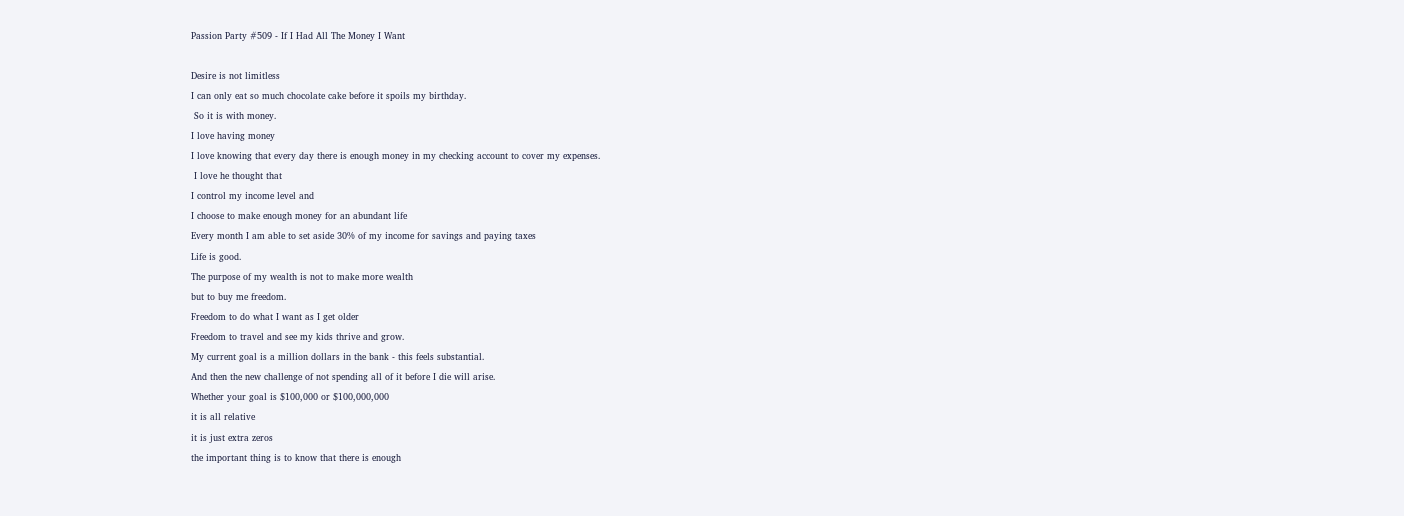Passion Party #509 - If I Had All The Money I Want

Desire is not limitless
I can only eat so much chocolate cake before it spoils my birthday.
 So it is with money.
I love having money
I love knowing that every day there is enough money in my checking account to cover my expenses.
 I love he thought that
I control my income level and
I choose to make enough money for an abundant life
Every month I am able to set aside 30% of my income for savings and paying taxes
Life is good.
The purpose of my wealth is not to make more wealth
but to buy me freedom.
Freedom to do what I want as I get older
Freedom to travel and see my kids thrive and grow.
My current goal is a million dollars in the bank - this feels substantial.
And then the new challenge of not spending all of it before I die will arise.
Whether your goal is $100,000 or $100,000,000
it is all relative
it is just extra zeros
the important thing is to know that there is enough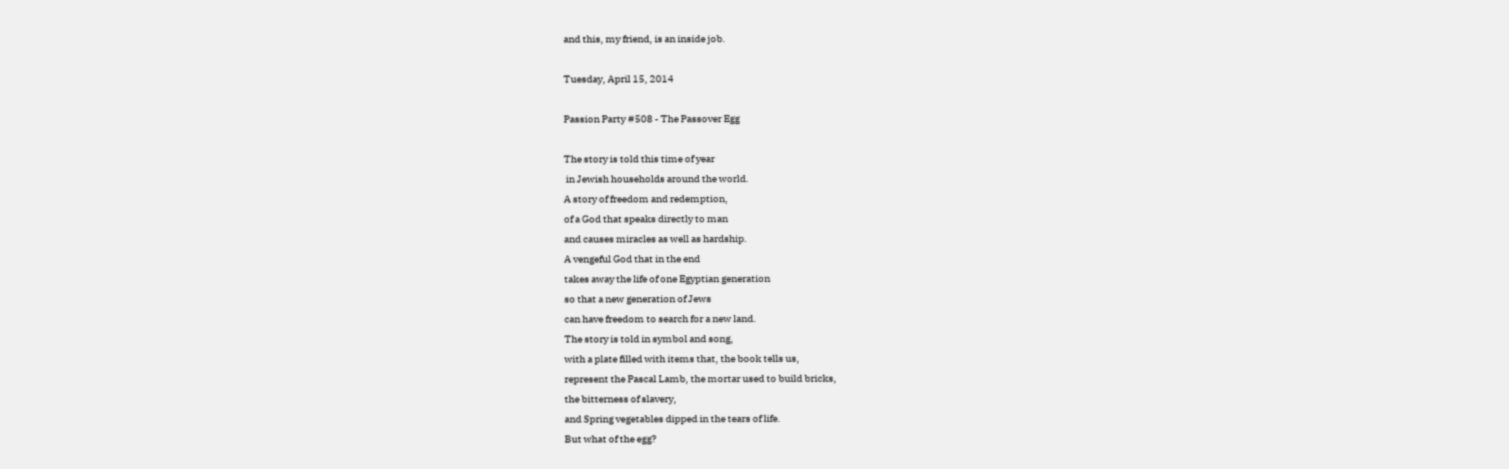and this, my friend, is an inside job.

Tuesday, April 15, 2014

Passion Party #508 - The Passover Egg

The story is told this time of year
 in Jewish households around the world.
A story of freedom and redemption,
of a God that speaks directly to man
and causes miracles as well as hardship.
A vengeful God that in the end
takes away the life of one Egyptian generation
so that a new generation of Jews
can have freedom to search for a new land.
The story is told in symbol and song,
with a plate filled with items that, the book tells us,
represent the Pascal Lamb, the mortar used to build bricks,
the bitterness of slavery,
and Spring vegetables dipped in the tears of life.
But what of the egg?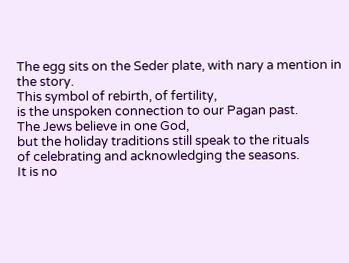The egg sits on the Seder plate, with nary a mention in the story.
This symbol of rebirth, of fertility,
is the unspoken connection to our Pagan past.
The Jews believe in one God,
but the holiday traditions still speak to the rituals
of celebrating and acknowledging the seasons.
It is no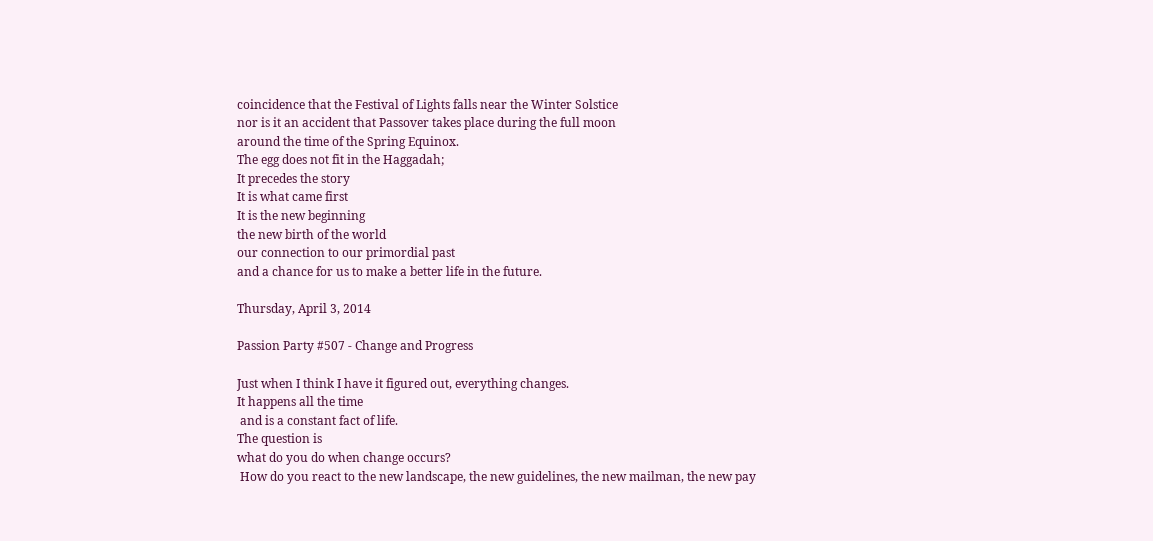coincidence that the Festival of Lights falls near the Winter Solstice
nor is it an accident that Passover takes place during the full moon
around the time of the Spring Equinox.
The egg does not fit in the Haggadah;
It precedes the story
It is what came first
It is the new beginning
the new birth of the world
our connection to our primordial past
and a chance for us to make a better life in the future.

Thursday, April 3, 2014

Passion Party #507 - Change and Progress

Just when I think I have it figured out, everything changes.
It happens all the time
 and is a constant fact of life.
The question is
what do you do when change occurs?
 How do you react to the new landscape, the new guidelines, the new mailman, the new pay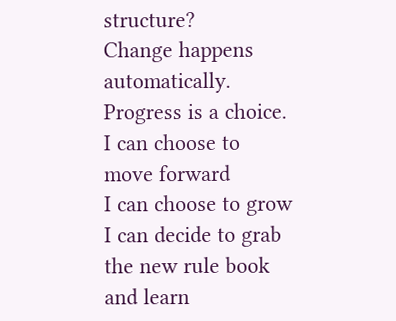structure?
Change happens automatically.
Progress is a choice.
I can choose to move forward
I can choose to grow
I can decide to grab the new rule book and learn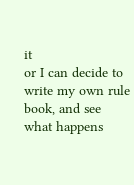it
or I can decide to write my own rule book, and see what happens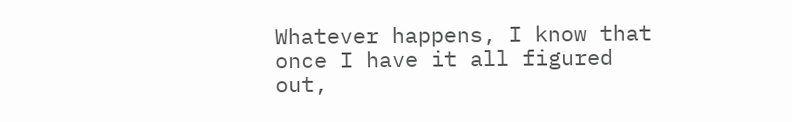Whatever happens, I know that once I have it all figured out,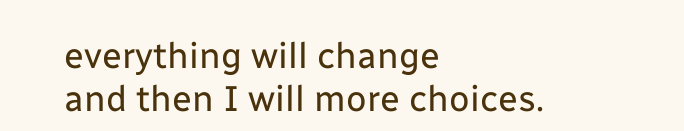everything will change
and then I will more choices.